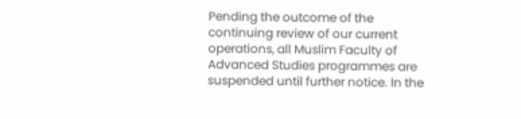Pending the outcome of the continuing review of our current operations, all Muslim Faculty of Advanced Studies programmes are suspended until further notice. In the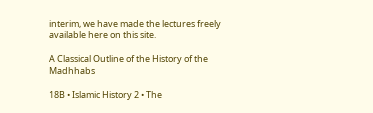interim, we have made the lectures freely available here on this site.

A Classical Outline of the History of the Madhhabs

18B • Islamic History 2 • The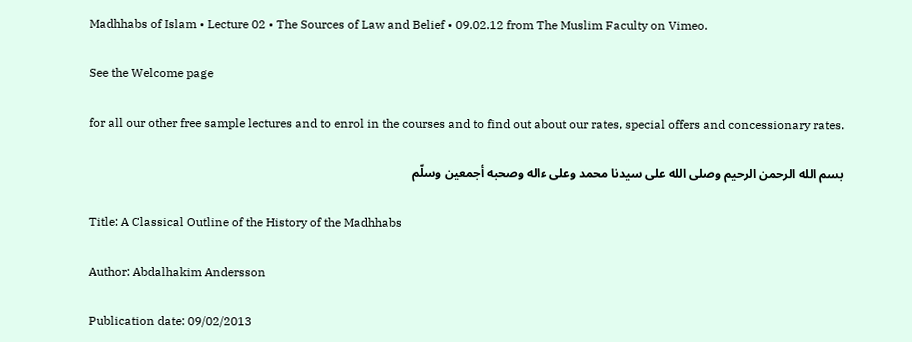Madhhabs of Islam • Lecture 02 • The Sources of Law and Belief • 09.02.12 from The Muslim Faculty on Vimeo.

See the Welcome page

for all our other free sample lectures and to enrol in the courses and to find out about our rates, special offers and concessionary rates.

بسم الله الرحمن الرحيم وصلى الله على سيدنا محمد وعلى ءاله وصحبه أجمعين وسلّم

Title: A Classical Outline of the History of the Madhhabs

Author: Abdalhakim Andersson

Publication date: 09/02/2013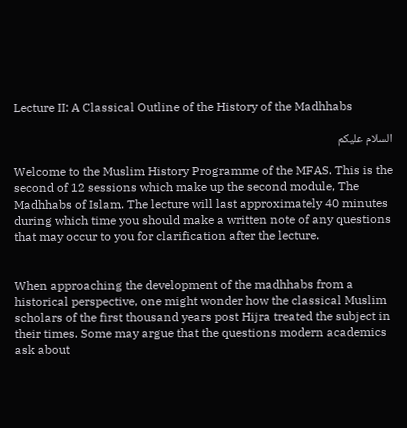Lecture II: A Classical Outline of the History of the Madhhabs

السلام عليكم

Welcome to the Muslim History Programme of the MFAS. This is the second of 12 sessions which make up the second module, The Madhhabs of Islam. The lecture will last approximately 40 minutes during which time you should make a written note of any questions that may occur to you for clarification after the lecture.


When approaching the development of the madhhabs from a historical perspective, one might wonder how the classical Muslim scholars of the first thousand years post Hijra treated the subject in their times. Some may argue that the questions modern academics ask about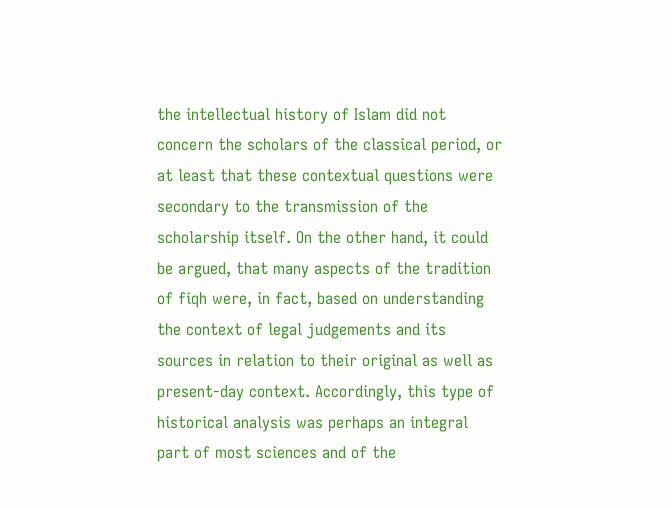the intellectual history of Islam did not concern the scholars of the classical period, or at least that these contextual questions were secondary to the transmission of the scholarship itself. On the other hand, it could be argued, that many aspects of the tradition of fiqh were, in fact, based on understanding the context of legal judgements and its sources in relation to their original as well as present-day context. Accordingly, this type of historical analysis was perhaps an integral part of most sciences and of the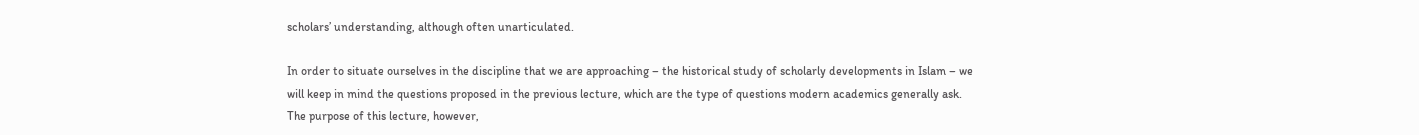scholars’ understanding, although often unarticulated.

In order to situate ourselves in the discipline that we are approaching – the historical study of scholarly developments in Islam – we will keep in mind the questions proposed in the previous lecture, which are the type of questions modern academics generally ask. The purpose of this lecture, however,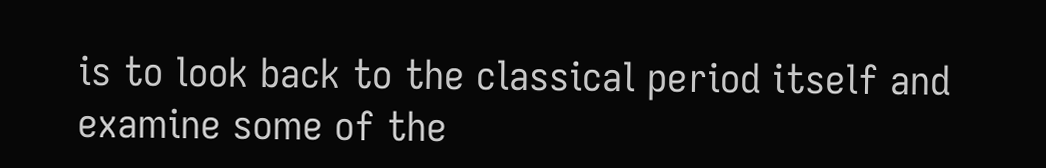is to look back to the classical period itself and examine some of the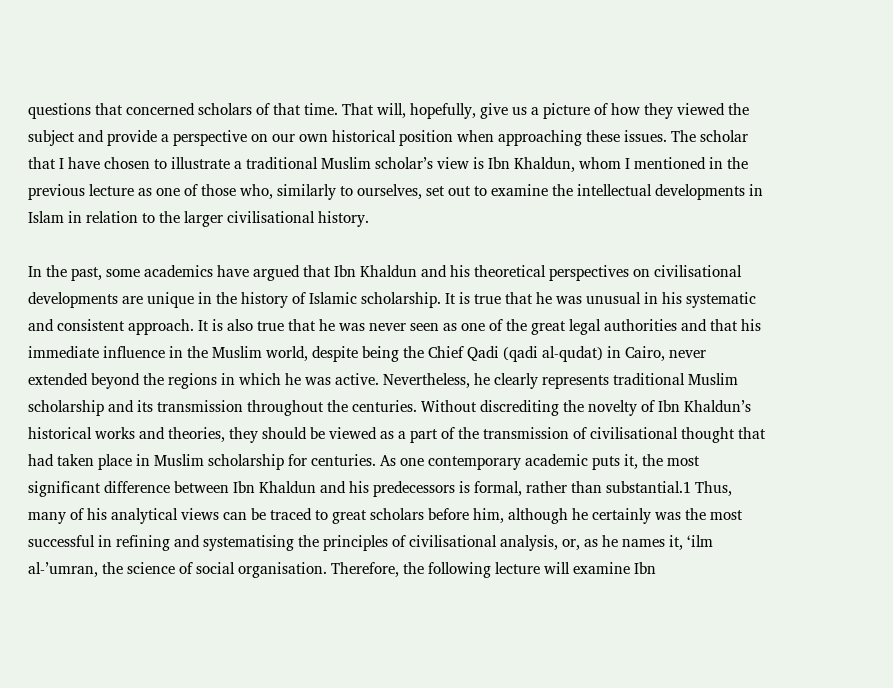questions that concerned scholars of that time. That will, hopefully, give us a picture of how they viewed the subject and provide a perspective on our own historical position when approaching these issues. The scholar that I have chosen to illustrate a traditional Muslim scholar’s view is Ibn Khaldun, whom I mentioned in the previous lecture as one of those who, similarly to ourselves, set out to examine the intellectual developments in Islam in relation to the larger civilisational history.

In the past, some academics have argued that Ibn Khaldun and his theoretical perspectives on civilisational developments are unique in the history of Islamic scholarship. It is true that he was unusual in his systematic and consistent approach. It is also true that he was never seen as one of the great legal authorities and that his immediate influence in the Muslim world, despite being the Chief Qadi (qadi al-qudat) in Cairo, never extended beyond the regions in which he was active. Nevertheless, he clearly represents traditional Muslim scholarship and its transmission throughout the centuries. Without discrediting the novelty of Ibn Khaldun’s historical works and theories, they should be viewed as a part of the transmission of civilisational thought that had taken place in Muslim scholarship for centuries. As one contemporary academic puts it, the most significant difference between Ibn Khaldun and his predecessors is formal, rather than substantial.1 Thus, many of his analytical views can be traced to great scholars before him, although he certainly was the most successful in refining and systematising the principles of civilisational analysis, or, as he names it, ‘ilm al-’umran, the science of social organisation. Therefore, the following lecture will examine Ibn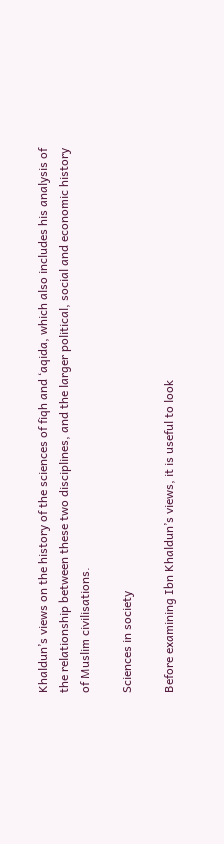Khaldun’s views on the history of the sciences of fiqh and ‘aqida, which also includes his analysis of the relationship between these two disciplines, and the larger political, social and economic history of Muslim civilisations.

Sciences in society

Before examining Ibn Khaldun’s views, it is useful to look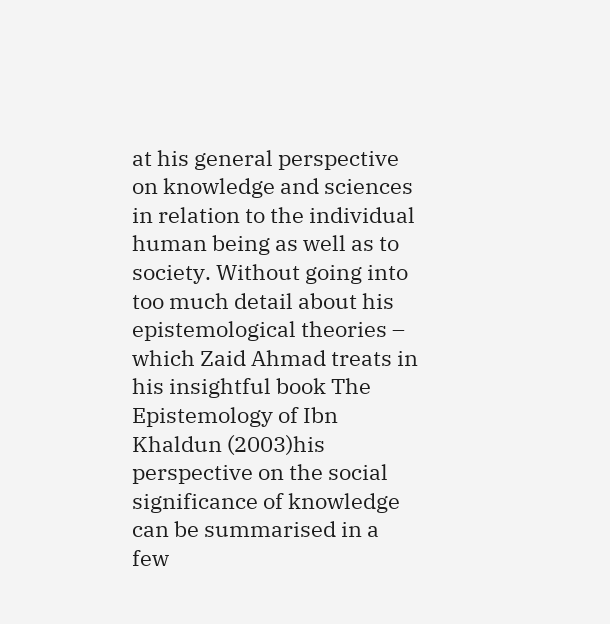at his general perspective on knowledge and sciences in relation to the individual human being as well as to society. Without going into too much detail about his epistemological theories – which Zaid Ahmad treats in his insightful book The Epistemology of Ibn Khaldun (2003)his perspective on the social significance of knowledge can be summarised in a few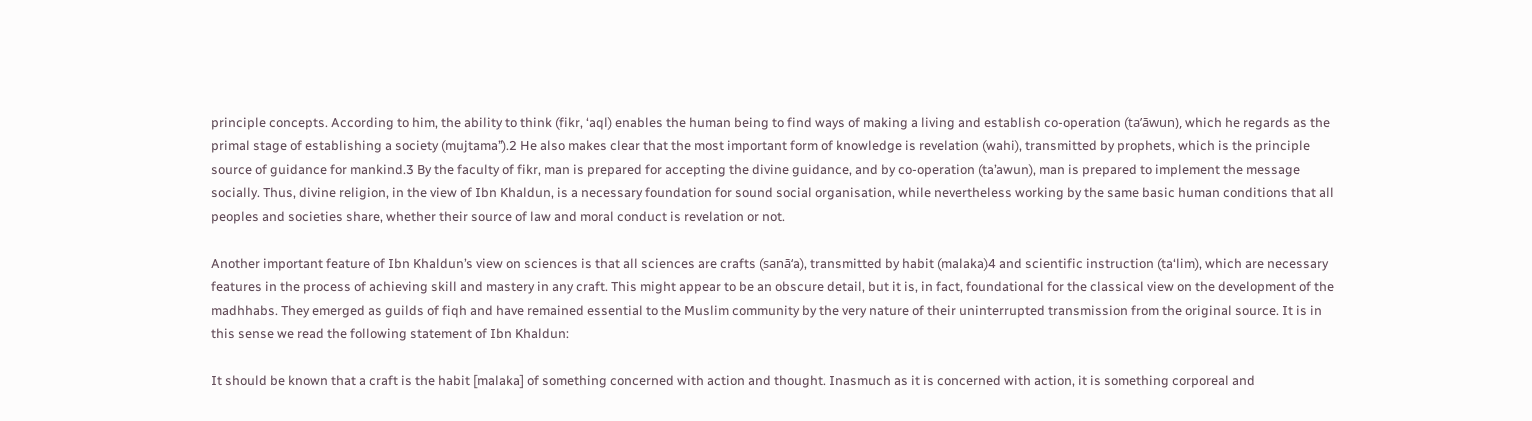principle concepts. According to him, the ability to think (fikr, ‘aql) enables the human being to find ways of making a living and establish co-operation (ta’āwun), which he regards as the primal stage of establishing a society (mujtama’’).2 He also makes clear that the most important form of knowledge is revelation (wahi), transmitted by prophets, which is the principle source of guidance for mankind.3 By the faculty of fikr, man is prepared for accepting the divine guidance, and by co-operation (ta’awun), man is prepared to implement the message socially. Thus, divine religion, in the view of Ibn Khaldun, is a necessary foundation for sound social organisation, while nevertheless working by the same basic human conditions that all peoples and societies share, whether their source of law and moral conduct is revelation or not.

Another important feature of Ibn Khaldun’s view on sciences is that all sciences are crafts (sanā‘a), transmitted by habit (malaka)4 and scientific instruction (ta‘lim), which are necessary features in the process of achieving skill and mastery in any craft. This might appear to be an obscure detail, but it is, in fact, foundational for the classical view on the development of the madhhabs. They emerged as guilds of fiqh and have remained essential to the Muslim community by the very nature of their uninterrupted transmission from the original source. It is in this sense we read the following statement of Ibn Khaldun:

It should be known that a craft is the habit [malaka] of something concerned with action and thought. Inasmuch as it is concerned with action, it is something corporeal and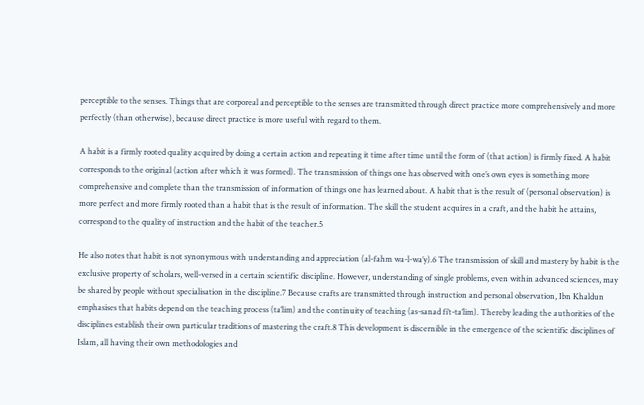perceptible to the senses. Things that are corporeal and perceptible to the senses are transmitted through direct practice more comprehensively and more perfectly (than otherwise), because direct practice is more useful with regard to them.

A habit is a firmly rooted quality acquired by doing a certain action and repeating it time after time until the form of (that action) is firmly fixed. A habit corresponds to the original (action after which it was formed). The transmission of things one has observed with one’s own eyes is something more comprehensive and complete than the transmission of information of things one has learned about. A habit that is the result of (personal observation) is more perfect and more firmly rooted than a habit that is the result of information. The skill the student acquires in a craft, and the habit he attains, correspond to the quality of instruction and the habit of the teacher.5

He also notes that habit is not synonymous with understanding and appreciation (al-fahm wa-l-wa’y).6 The transmission of skill and mastery by habit is the exclusive property of scholars, well-versed in a certain scientific discipline. However, understanding of single problems, even within advanced sciences, may be shared by people without specialisation in the discipline.7 Because crafts are transmitted through instruction and personal observation, Ibn Khaldun emphasises that habits depend on the teaching process (ta’lim) and the continuity of teaching (as-sanad fi’t-ta’lim). Thereby leading the authorities of the disciplines establish their own particular traditions of mastering the craft.8 This development is discernible in the emergence of the scientific disciplines of Islam, all having their own methodologies and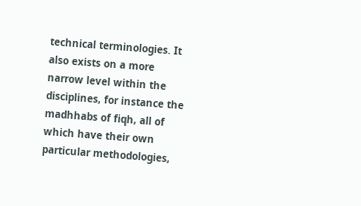technical terminologies. It also exists on a more narrow level within the disciplines, for instance the madhhabs of fiqh, all of which have their own particular methodologies,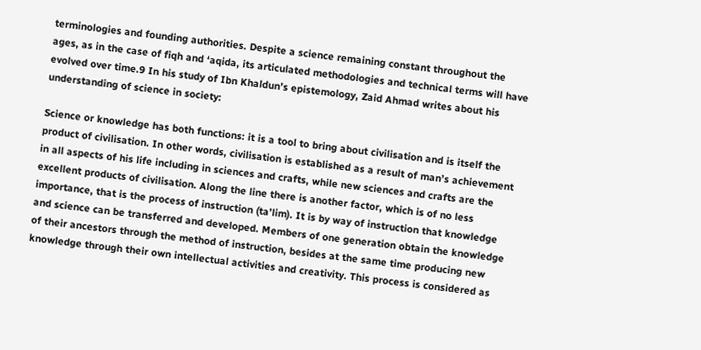terminologies and founding authorities. Despite a science remaining constant throughout the ages, as in the case of fiqh and ‘aqida, its articulated methodologies and technical terms will have evolved over time.9 In his study of Ibn Khaldun’s epistemology, Zaid Ahmad writes about his understanding of science in society:

Science or knowledge has both functions: it is a tool to bring about civilisation and is itself the product of civilisation. In other words, civilisation is established as a result of man’s achievement in all aspects of his life including in sciences and crafts, while new sciences and crafts are the excellent products of civilisation. Along the line there is another factor, which is of no less importance, that is the process of instruction (ta’lim). It is by way of instruction that knowledge and science can be transferred and developed. Members of one generation obtain the knowledge of their ancestors through the method of instruction, besides at the same time producing new knowledge through their own intellectual activities and creativity. This process is considered as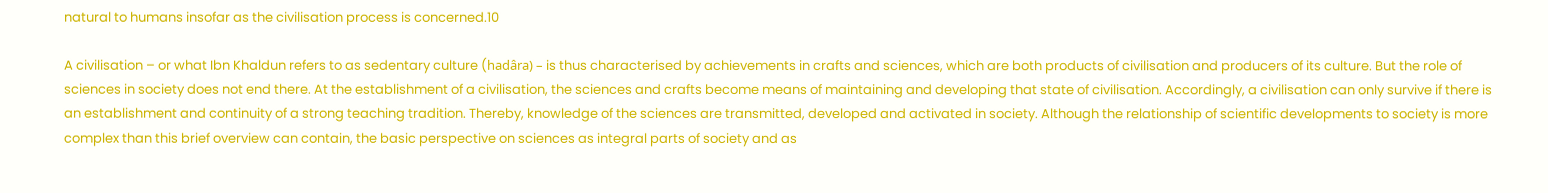natural to humans insofar as the civilisation process is concerned.10

A civilisation – or what Ibn Khaldun refers to as sedentary culture (hadâra) – is thus characterised by achievements in crafts and sciences, which are both products of civilisation and producers of its culture. But the role of sciences in society does not end there. At the establishment of a civilisation, the sciences and crafts become means of maintaining and developing that state of civilisation. Accordingly, a civilisation can only survive if there is an establishment and continuity of a strong teaching tradition. Thereby, knowledge of the sciences are transmitted, developed and activated in society. Although the relationship of scientific developments to society is more complex than this brief overview can contain, the basic perspective on sciences as integral parts of society and as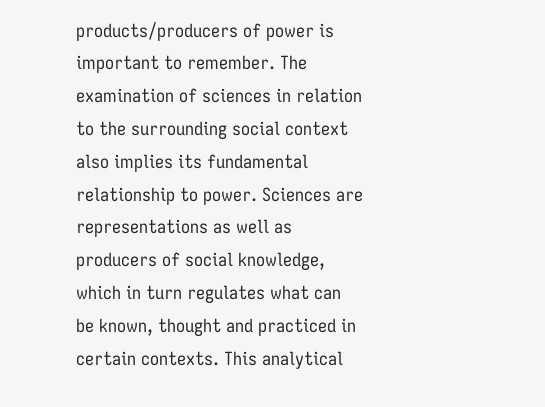products/producers of power is important to remember. The examination of sciences in relation to the surrounding social context also implies its fundamental relationship to power. Sciences are representations as well as producers of social knowledge, which in turn regulates what can be known, thought and practiced in certain contexts. This analytical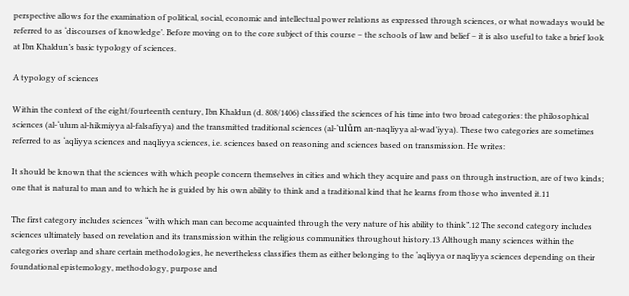perspective allows for the examination of political, social, economic and intellectual power relations as expressed through sciences, or what nowadays would be referred to as ‘discourses of knowledge’. Before moving on to the core subject of this course – the schools of law and belief – it is also useful to take a brief look at Ibn Khaldun’s basic typology of sciences.

A typology of sciences

Within the context of the eight/fourteenth century, Ibn Khaldun (d. 808/1406) classified the sciences of his time into two broad categories: the philosophical sciences (al-‘ulum al-hikmiyya al-falsafiyya) and the transmitted traditional sciences (al-‘ulûm an-naqliyya al-wad’iyya). These two categories are sometimes referred to as ‘aqliyya sciences and naqliyya sciences, i.e. sciences based on reasoning and sciences based on transmission. He writes:

It should be known that the sciences with which people concern themselves in cities and which they acquire and pass on through instruction, are of two kinds; one that is natural to man and to which he is guided by his own ability to think and a traditional kind that he learns from those who invented it.11

The first category includes sciences “with which man can become acquainted through the very nature of his ability to think”.12 The second category includes sciences ultimately based on revelation and its transmission within the religious communities throughout history.13 Although many sciences within the categories overlap and share certain methodologies, he nevertheless classifies them as either belonging to the ‘aqliyya or naqliyya sciences depending on their foundational epistemology, methodology, purpose and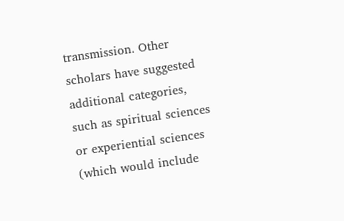transmission. Other scholars have suggested additional categories, such as spiritual sciences or experiential sciences (which would include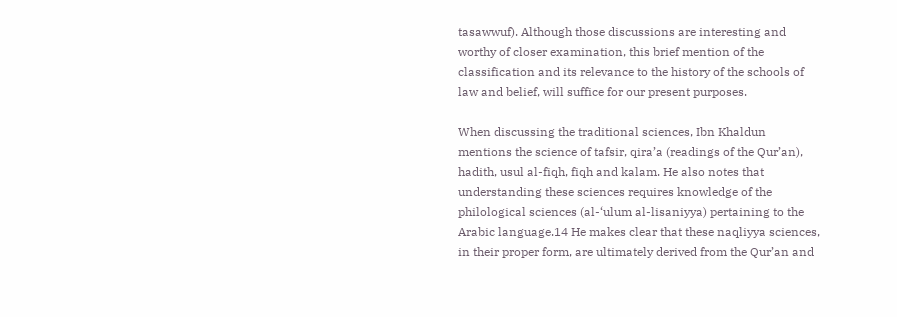tasawwuf). Although those discussions are interesting and worthy of closer examination, this brief mention of the classification and its relevance to the history of the schools of law and belief, will suffice for our present purposes.

When discussing the traditional sciences, Ibn Khaldun mentions the science of tafsir, qira’a (readings of the Qur’an), hadith, usul al-fiqh, fiqh and kalam. He also notes that understanding these sciences requires knowledge of the philological sciences (al-‘ulum al-lisaniyya) pertaining to the Arabic language.14 He makes clear that these naqliyya sciences, in their proper form, are ultimately derived from the Qur’an and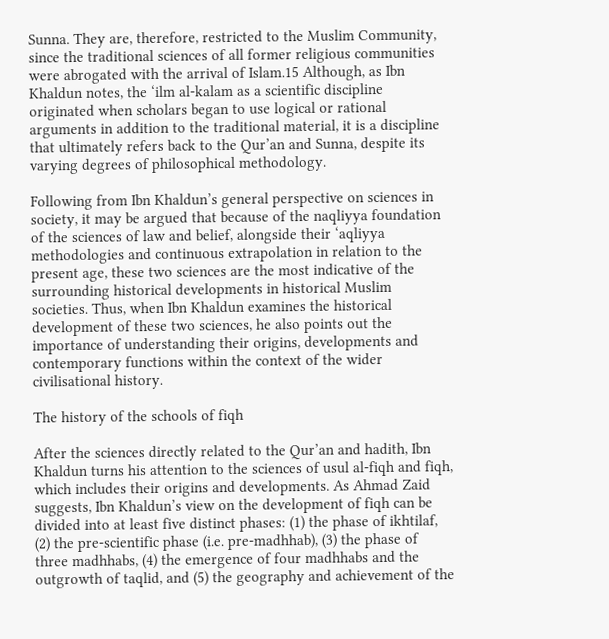Sunna. They are, therefore, restricted to the Muslim Community, since the traditional sciences of all former religious communities were abrogated with the arrival of Islam.15 Although, as Ibn Khaldun notes, the ‘ilm al-kalam as a scientific discipline originated when scholars began to use logical or rational arguments in addition to the traditional material, it is a discipline that ultimately refers back to the Qur’an and Sunna, despite its varying degrees of philosophical methodology.

Following from Ibn Khaldun’s general perspective on sciences in society, it may be argued that because of the naqliyya foundation of the sciences of law and belief, alongside their ‘aqliyya methodologies and continuous extrapolation in relation to the present age, these two sciences are the most indicative of the surrounding historical developments in historical Muslim societies. Thus, when Ibn Khaldun examines the historical development of these two sciences, he also points out the importance of understanding their origins, developments and contemporary functions within the context of the wider civilisational history.

The history of the schools of fiqh

After the sciences directly related to the Qur’an and hadith, Ibn Khaldun turns his attention to the sciences of usul al-fiqh and fiqh, which includes their origins and developments. As Ahmad Zaid suggests, Ibn Khaldun’s view on the development of fiqh can be divided into at least five distinct phases: (1) the phase of ikhtilaf, (2) the pre-scientific phase (i.e. pre-madhhab), (3) the phase of three madhhabs, (4) the emergence of four madhhabs and the outgrowth of taqlid, and (5) the geography and achievement of the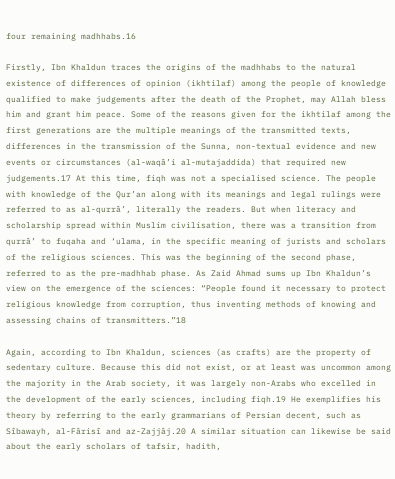four remaining madhhabs.16

Firstly, Ibn Khaldun traces the origins of the madhhabs to the natural existence of differences of opinion (ikhtilaf) among the people of knowledge qualified to make judgements after the death of the Prophet, may Allah bless him and grant him peace. Some of the reasons given for the ikhtilaf among the first generations are the multiple meanings of the transmitted texts, differences in the transmission of the Sunna, non-textual evidence and new events or circumstances (al-waqâ’i al-mutajaddida) that required new judgements.17 At this time, fiqh was not a specialised science. The people with knowledge of the Qur’an along with its meanings and legal rulings were referred to as al-qurrâ’, literally the readers. But when literacy and scholarship spread within Muslim civilisation, there was a transition from qurrâ’ to fuqaha and ‘ulama, in the specific meaning of jurists and scholars of the religious sciences. This was the beginning of the second phase, referred to as the pre-madhhab phase. As Zaid Ahmad sums up Ibn Khaldun’s view on the emergence of the sciences: “People found it necessary to protect religious knowledge from corruption, thus inventing methods of knowing and assessing chains of transmitters.”18

Again, according to Ibn Khaldun, sciences (as crafts) are the property of sedentary culture. Because this did not exist, or at least was uncommon among the majority in the Arab society, it was largely non-Arabs who excelled in the development of the early sciences, including fiqh.19 He exemplifies his theory by referring to the early grammarians of Persian decent, such as Sîbawayh, al-Fârisî and az-Zajjâj.20 A similar situation can likewise be said about the early scholars of tafsir, hadith,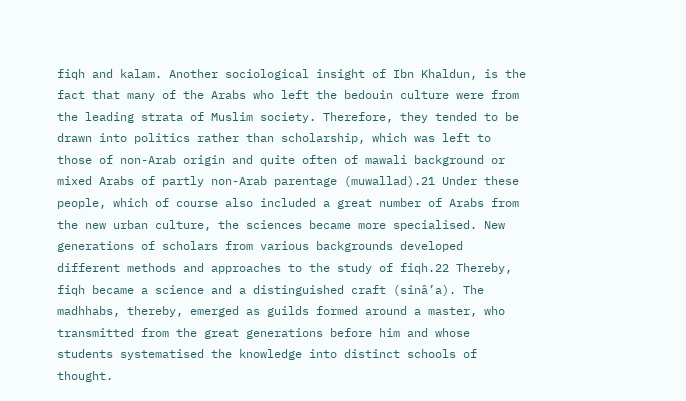fiqh and kalam. Another sociological insight of Ibn Khaldun, is the fact that many of the Arabs who left the bedouin culture were from the leading strata of Muslim society. Therefore, they tended to be drawn into politics rather than scholarship, which was left to those of non-Arab origin and quite often of mawali background or mixed Arabs of partly non-Arab parentage (muwallad).21 Under these people, which of course also included a great number of Arabs from the new urban culture, the sciences became more specialised. New generations of scholars from various backgrounds developed different methods and approaches to the study of fiqh.22 Thereby, fiqh became a science and a distinguished craft (sinâ’a). The madhhabs, thereby, emerged as guilds formed around a master, who transmitted from the great generations before him and whose students systematised the knowledge into distinct schools of thought.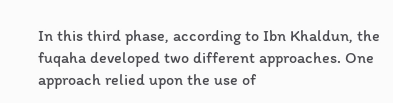In this third phase, according to Ibn Khaldun, the fuqaha developed two different approaches. One approach relied upon the use of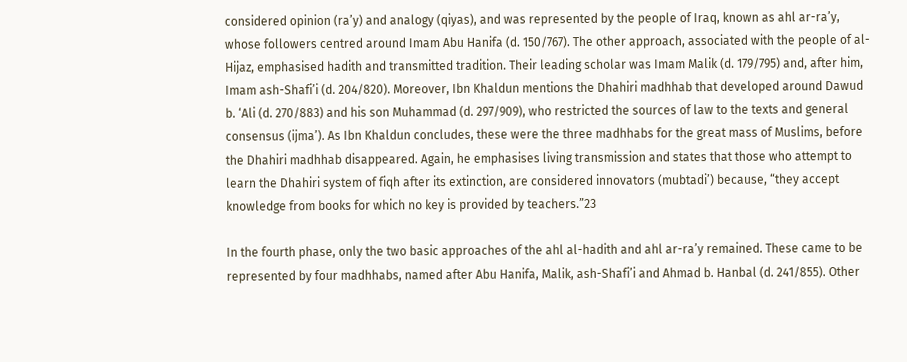considered opinion (ra’y) and analogy (qiyas), and was represented by the people of Iraq, known as ahl ar-ra’y, whose followers centred around Imam Abu Hanifa (d. 150/767). The other approach, associated with the people of al-Hijaz, emphasised hadith and transmitted tradition. Their leading scholar was Imam Malik (d. 179/795) and, after him, Imam ash-Shafi’i (d. 204/820). Moreover, Ibn Khaldun mentions the Dhahiri madhhab that developed around Dawud b. ‘Ali (d. 270/883) and his son Muhammad (d. 297/909), who restricted the sources of law to the texts and general consensus (ijma’). As Ibn Khaldun concludes, these were the three madhhabs for the great mass of Muslims, before the Dhahiri madhhab disappeared. Again, he emphasises living transmission and states that those who attempt to learn the Dhahiri system of fiqh after its extinction, are considered innovators (mubtadi’) because, “they accept knowledge from books for which no key is provided by teachers.”23

In the fourth phase, only the two basic approaches of the ahl al-hadith and ahl ar-ra’y remained. These came to be represented by four madhhabs, named after Abu Hanifa, Malik, ash-Shafi’i and Ahmad b. Hanbal (d. 241/855). Other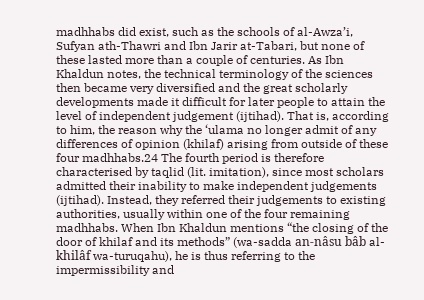madhhabs did exist, such as the schools of al-Awza’i, Sufyan ath-Thawri and Ibn Jarir at-Tabari, but none of these lasted more than a couple of centuries. As Ibn Khaldun notes, the technical terminology of the sciences then became very diversified and the great scholarly developments made it difficult for later people to attain the level of independent judgement (ijtihad). That is, according to him, the reason why the ‘ulama no longer admit of any differences of opinion (khilaf) arising from outside of these four madhhabs.24 The fourth period is therefore characterised by taqlid (lit. imitation), since most scholars admitted their inability to make independent judgements (ijtihad). Instead, they referred their judgements to existing authorities, usually within one of the four remaining madhhabs. When Ibn Khaldun mentions “the closing of the door of khilaf and its methods” (wa-sadda an-nâsu bâb al-khilâf wa-turuqahu), he is thus referring to the impermissibility and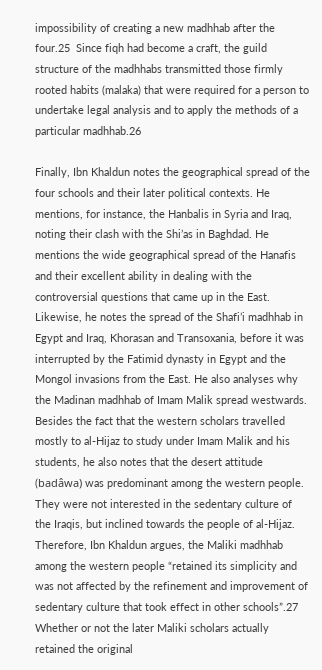impossibility of creating a new madhhab after the four.25  Since fiqh had become a craft, the guild structure of the madhhabs transmitted those firmly rooted habits (malaka) that were required for a person to undertake legal analysis and to apply the methods of a particular madhhab.26

Finally, Ibn Khaldun notes the geographical spread of the four schools and their later political contexts. He mentions, for instance, the Hanbalis in Syria and Iraq, noting their clash with the Shi’as in Baghdad. He mentions the wide geographical spread of the Hanafis and their excellent ability in dealing with the controversial questions that came up in the East. Likewise, he notes the spread of the Shafi’i madhhab in Egypt and Iraq, Khorasan and Transoxania, before it was interrupted by the Fatimid dynasty in Egypt and the Mongol invasions from the East. He also analyses why the Madinan madhhab of Imam Malik spread westwards. Besides the fact that the western scholars travelled mostly to al-Hijaz to study under Imam Malik and his students, he also notes that the desert attitude (badâwa) was predominant among the western people. They were not interested in the sedentary culture of the Iraqis, but inclined towards the people of al-Hijaz. Therefore, Ibn Khaldun argues, the Maliki madhhab among the western people “retained its simplicity and was not affected by the refinement and improvement of sedentary culture that took effect in other schools”.27 Whether or not the later Maliki scholars actually retained the original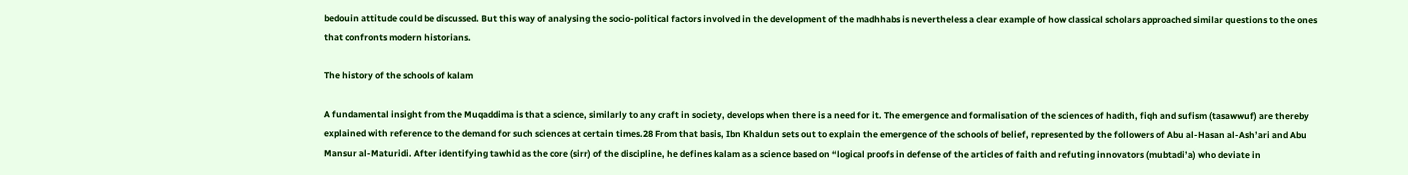bedouin attitude could be discussed. But this way of analysing the socio-political factors involved in the development of the madhhabs is nevertheless a clear example of how classical scholars approached similar questions to the ones that confronts modern historians.

The history of the schools of kalam

A fundamental insight from the Muqaddima is that a science, similarly to any craft in society, develops when there is a need for it. The emergence and formalisation of the sciences of hadith, fiqh and sufism (tasawwuf) are thereby explained with reference to the demand for such sciences at certain times.28 From that basis, Ibn Khaldun sets out to explain the emergence of the schools of belief, represented by the followers of Abu al-Hasan al-Ash’ari and Abu Mansur al-Maturidi. After identifying tawhid as the core (sirr) of the discipline, he defines kalam as a science based on “logical proofs in defense of the articles of faith and refuting innovators (mubtadi’a) who deviate in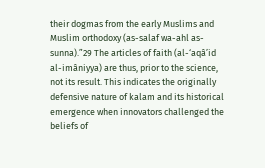their dogmas from the early Muslims and Muslim orthodoxy (as-salaf wa-ahl as-sunna).”29 The articles of faith (al-‘aqâ’id al-imâniyya) are thus, prior to the science, not its result. This indicates the originally defensive nature of kalam and its historical emergence when innovators challenged the beliefs of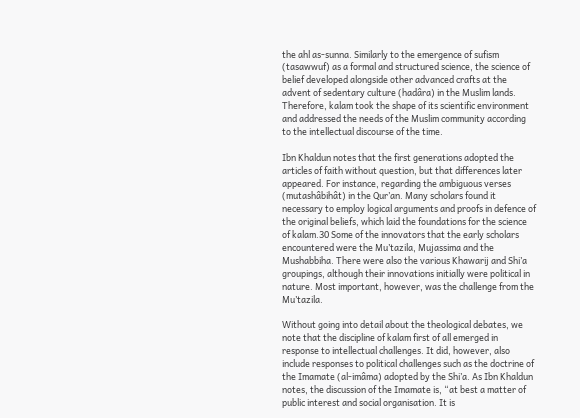the ahl as-sunna. Similarly to the emergence of sufism (tasawwuf) as a formal and structured science, the science of belief developed alongside other advanced crafts at the advent of sedentary culture (hadâra) in the Muslim lands. Therefore, kalam took the shape of its scientific environment and addressed the needs of the Muslim community according to the intellectual discourse of the time.

Ibn Khaldun notes that the first generations adopted the articles of faith without question, but that differences later appeared. For instance, regarding the ambiguous verses (mutashâbihât) in the Qur’an. Many scholars found it necessary to employ logical arguments and proofs in defence of the original beliefs, which laid the foundations for the science of kalam.30 Some of the innovators that the early scholars encountered were the Mu’tazila, Mujassima and the Mushabbiha. There were also the various Khawarij and Shi’a groupings, although their innovations initially were political in nature. Most important, however, was the challenge from the Mu’tazila.

Without going into detail about the theological debates, we note that the discipline of kalam first of all emerged in response to intellectual challenges. It did, however, also include responses to political challenges such as the doctrine of the Imamate (al-imâma) adopted by the Shi’a. As Ibn Khaldun notes, the discussion of the Imamate is, “at best a matter of public interest and social organisation. It is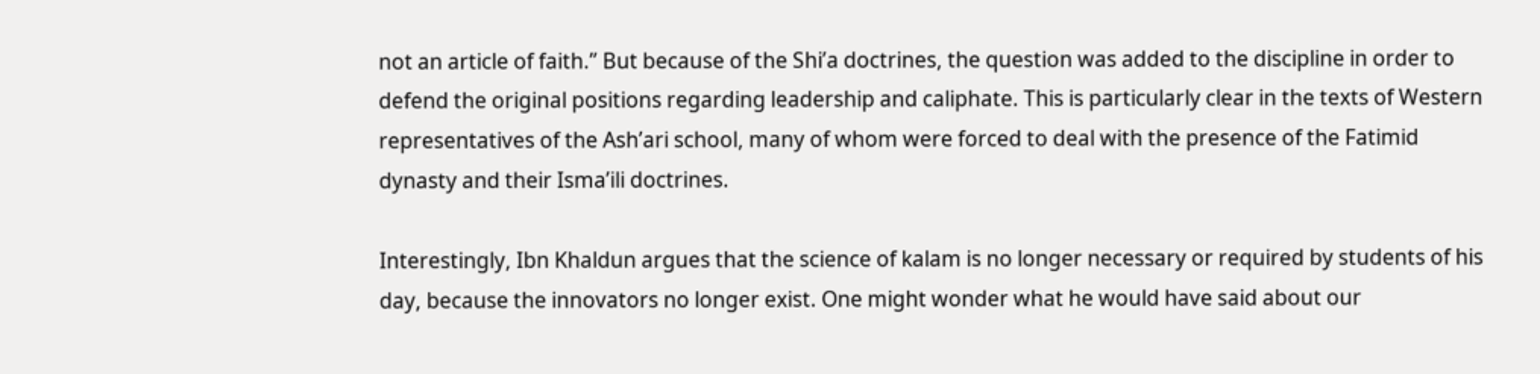not an article of faith.” But because of the Shi’a doctrines, the question was added to the discipline in order to defend the original positions regarding leadership and caliphate. This is particularly clear in the texts of Western representatives of the Ash’ari school, many of whom were forced to deal with the presence of the Fatimid dynasty and their Isma’ili doctrines.

Interestingly, Ibn Khaldun argues that the science of kalam is no longer necessary or required by students of his day, because the innovators no longer exist. One might wonder what he would have said about our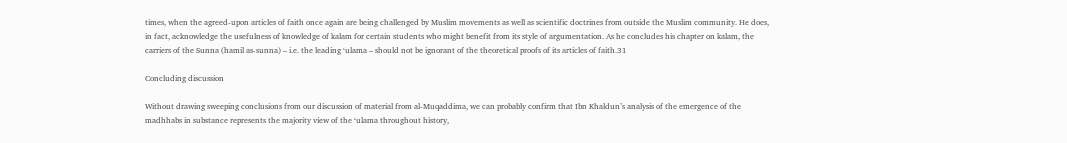times, when the agreed-upon articles of faith once again are being challenged by Muslim movements as well as scientific doctrines from outside the Muslim community. He does, in fact, acknowledge the usefulness of knowledge of kalam for certain students who might benefit from its style of argumentation. As he concludes his chapter on kalam, the carriers of the Sunna (hamil as-sunna) – i.e. the leading ‘ulama – should not be ignorant of the theoretical proofs of its articles of faith.31

Concluding discussion

Without drawing sweeping conclusions from our discussion of material from al-Muqaddima, we can probably confirm that Ibn Khaldun’s analysis of the emergence of the madhhabs in substance represents the majority view of the ‘ulama throughout history,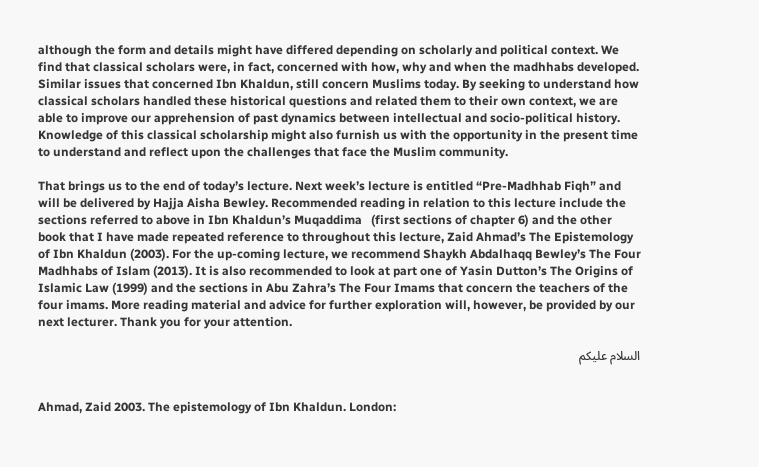although the form and details might have differed depending on scholarly and political context. We find that classical scholars were, in fact, concerned with how, why and when the madhhabs developed. Similar issues that concerned Ibn Khaldun, still concern Muslims today. By seeking to understand how classical scholars handled these historical questions and related them to their own context, we are able to improve our apprehension of past dynamics between intellectual and socio-political history. Knowledge of this classical scholarship might also furnish us with the opportunity in the present time to understand and reflect upon the challenges that face the Muslim community.

That brings us to the end of today’s lecture. Next week’s lecture is entitled “Pre-Madhhab Fiqh” and will be delivered by Hajja Aisha Bewley. Recommended reading in relation to this lecture include the sections referred to above in Ibn Khaldun’s Muqaddima   (first sections of chapter 6) and the other book that I have made repeated reference to throughout this lecture, Zaid Ahmad’s The Epistemology of Ibn Khaldun (2003). For the up-coming lecture, we recommend Shaykh Abdalhaqq Bewley’s The Four Madhhabs of Islam (2013). It is also recommended to look at part one of Yasin Dutton’s The Origins of Islamic Law (1999) and the sections in Abu Zahra’s The Four Imams that concern the teachers of the four imams. More reading material and advice for further exploration will, however, be provided by our next lecturer. Thank you for your attention.

السلام عليكم


Ahmad, Zaid 2003. The epistemology of Ibn Khaldun. London: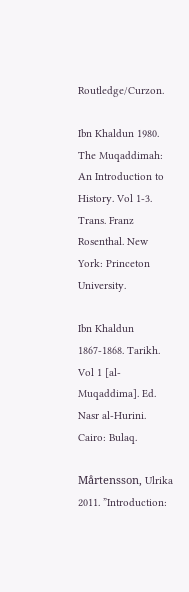Routledge/Curzon.

Ibn Khaldun 1980. The Muqaddimah: An Introduction to History. Vol 1-3. Trans. Franz Rosenthal. New York: Princeton University.

Ibn Khaldun 1867-1868. Tarikh. Vol 1 [al-Muqaddima]. Ed. Nasr al-Hurini. Cairo: Bulaq.

Mårtensson, Ulrika 2011. ”Introduction: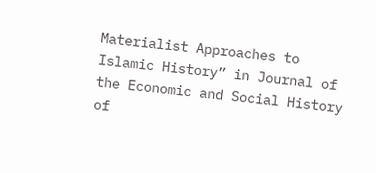Materialist Approaches to Islamic History” in Journal of the Economic and Social History of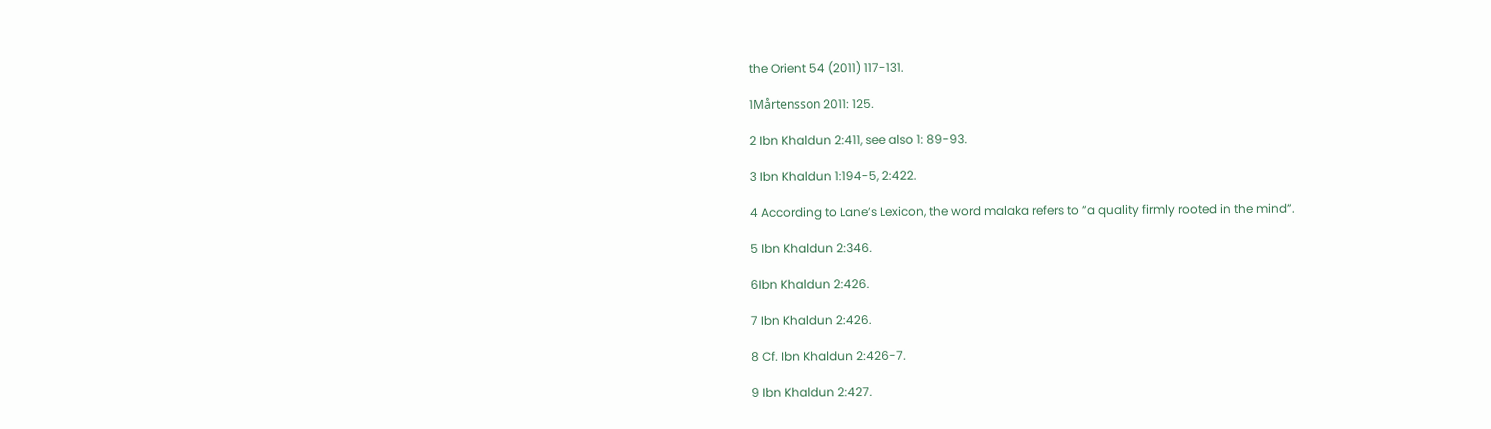the Orient 54 (2011) 117-131.

1Mårtensson 2011: 125.

2 Ibn Khaldun 2:411, see also 1: 89-93.

3 Ibn Khaldun 1:194-5, 2:422.

4 According to Lane’s Lexicon, the word malaka refers to ”a quality firmly rooted in the mind”.

5 Ibn Khaldun 2:346.

6Ibn Khaldun 2:426.

7 Ibn Khaldun 2:426.

8 Cf. Ibn Khaldun 2:426-7.

9 Ibn Khaldun 2:427.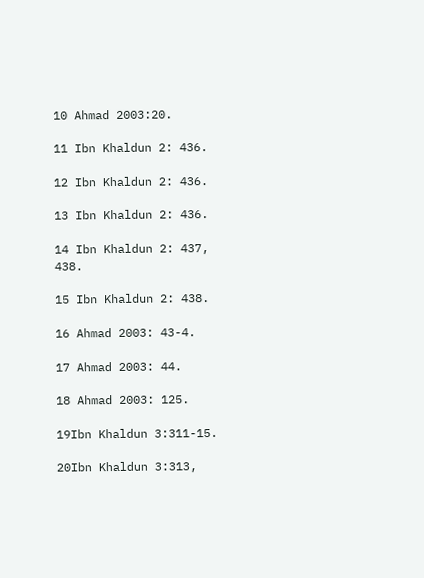10 Ahmad 2003:20.

11 Ibn Khaldun 2: 436.

12 Ibn Khaldun 2: 436.

13 Ibn Khaldun 2: 436.

14 Ibn Khaldun 2: 437, 438.

15 Ibn Khaldun 2: 438.

16 Ahmad 2003: 43-4.

17 Ahmad 2003: 44.

18 Ahmad 2003: 125.

19Ibn Khaldun 3:311-15.

20Ibn Khaldun 3:313,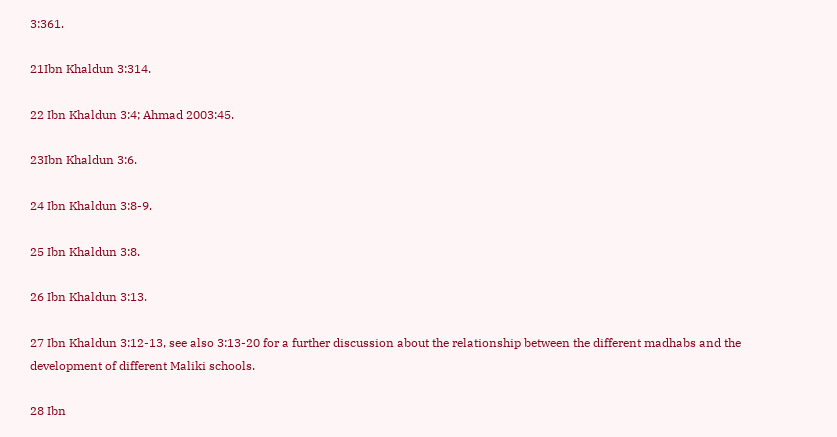3:361.

21Ibn Khaldun 3:314.

22 Ibn Khaldun 3:4; Ahmad 2003:45.

23Ibn Khaldun 3:6.

24 Ibn Khaldun 3:8-9.

25 Ibn Khaldun 3:8.

26 Ibn Khaldun 3:13.

27 Ibn Khaldun 3:12-13, see also 3:13-20 for a further discussion about the relationship between the different madhabs and the development of different Maliki schools.

28 Ibn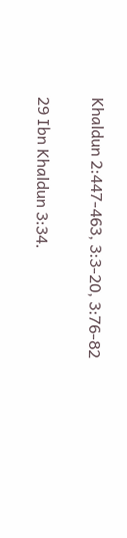Khaldun 2:447-463, 3:3-20, 3:76-82

29 Ibn Khaldun 3:34.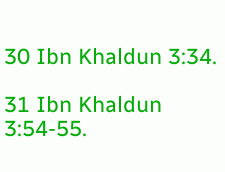30 Ibn Khaldun 3:34.

31 Ibn Khaldun 3:54-55.